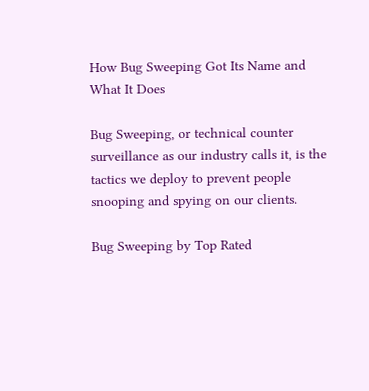How Bug Sweeping Got Its Name and What It Does

Bug Sweeping, or technical counter surveillance as our industry calls it, is the tactics we deploy to prevent people snooping and spying on our clients.

Bug Sweeping by Top Rated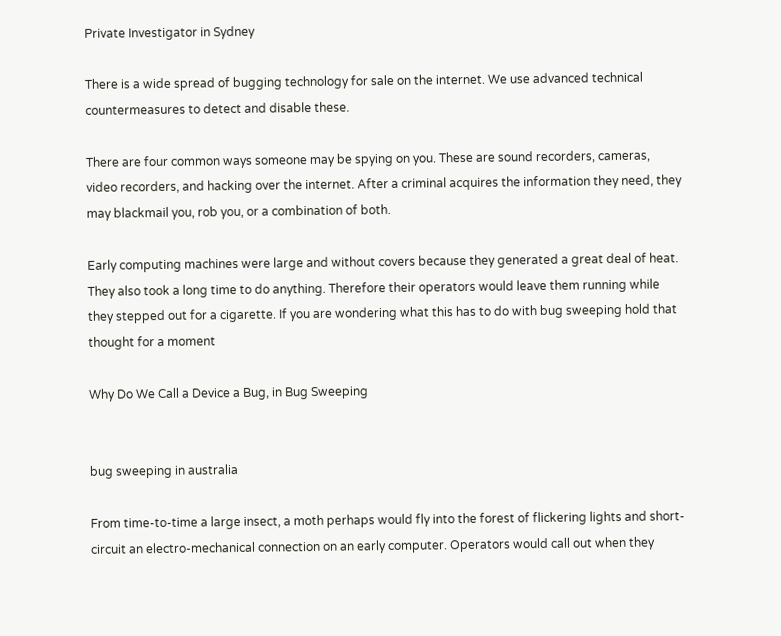Private Investigator in Sydney

There is a wide spread of bugging technology for sale on the internet. We use advanced technical countermeasures to detect and disable these.

There are four common ways someone may be spying on you. These are sound recorders, cameras, video recorders, and hacking over the internet. After a criminal acquires the information they need, they may blackmail you, rob you, or a combination of both.

Early computing machines were large and without covers because they generated a great deal of heat. They also took a long time to do anything. Therefore their operators would leave them running while they stepped out for a cigarette. If you are wondering what this has to do with bug sweeping hold that thought for a moment

Why Do We Call a Device a Bug, in Bug Sweeping


bug sweeping in australia

From time-to-time a large insect, a moth perhaps would fly into the forest of flickering lights and short-circuit an electro-mechanical connection on an early computer. Operators would call out when they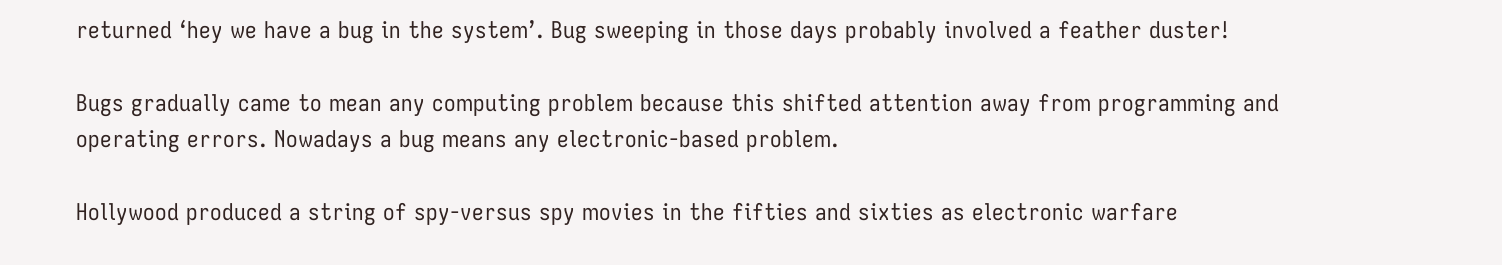returned ‘hey we have a bug in the system’. Bug sweeping in those days probably involved a feather duster!

Bugs gradually came to mean any computing problem because this shifted attention away from programming and operating errors. Nowadays a bug means any electronic-based problem.

Hollywood produced a string of spy-versus spy movies in the fifties and sixties as electronic warfare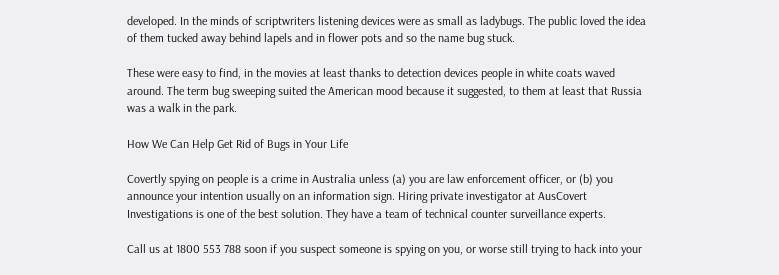developed. In the minds of scriptwriters listening devices were as small as ladybugs. The public loved the idea of them tucked away behind lapels and in flower pots and so the name bug stuck.

These were easy to find, in the movies at least thanks to detection devices people in white coats waved around. The term bug sweeping suited the American mood because it suggested, to them at least that Russia was a walk in the park.

How We Can Help Get Rid of Bugs in Your Life

Covertly spying on people is a crime in Australia unless (a) you are law enforcement officer, or (b) you announce your intention usually on an information sign. Hiring private investigator at AusCovert Investigations is one of the best solution. They have a team of technical counter surveillance experts.

Call us at 1800 553 788 soon if you suspect someone is spying on you, or worse still trying to hack into your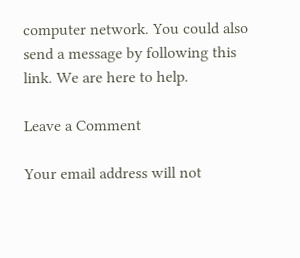computer network. You could also send a message by following this link. We are here to help.

Leave a Comment

Your email address will not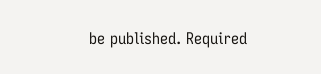be published. Required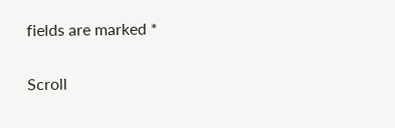fields are marked *

Scroll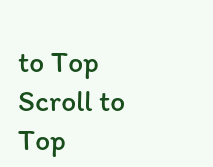to Top
Scroll to Top